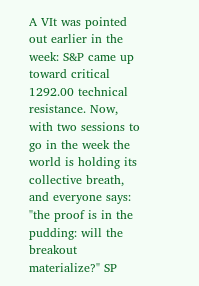A VIt was pointed out earlier in the week: S&P came up toward critical 1292.00 technical resistance. Now, with two sessions to go in the week the world is holding its collective breath, and everyone says: "the proof is in the pudding: will the breakout materialize?" SP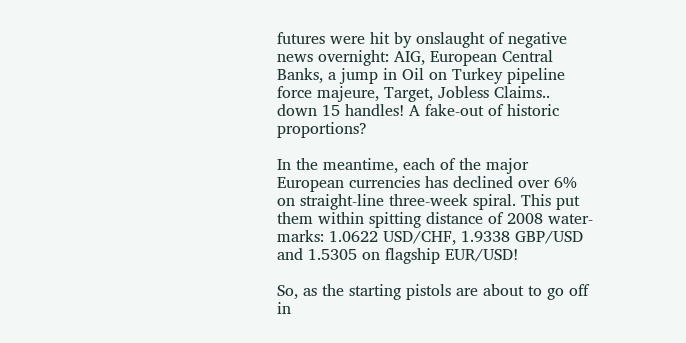futures were hit by onslaught of negative news overnight: AIG, European Central Banks, a jump in Oil on Turkey pipeline force majeure, Target, Jobless Claims.. down 15 handles! A fake-out of historic proportions?

In the meantime, each of the major European currencies has declined over 6% on straight-line three-week spiral. This put them within spitting distance of 2008 water-marks: 1.0622 USD/CHF, 1.9338 GBP/USD and 1.5305 on flagship EUR/USD!

So, as the starting pistols are about to go off in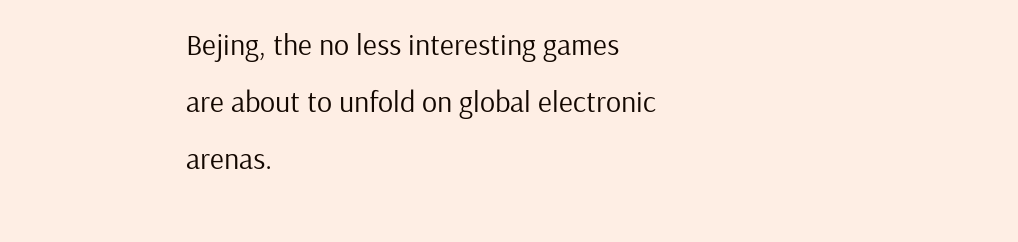Bejing, the no less interesting games are about to unfold on global electronic arenas.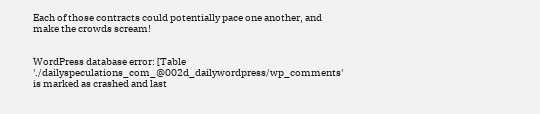Each of those contracts could potentially pace one another, and make the crowds scream!


WordPress database error: [Table './dailyspeculations_com_@002d_dailywordpress/wp_comments' is marked as crashed and last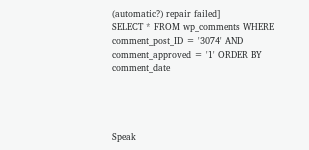(automatic?) repair failed]
SELECT * FROM wp_comments WHERE comment_post_ID = '3074' AND comment_approved = '1' ORDER BY comment_date




Speak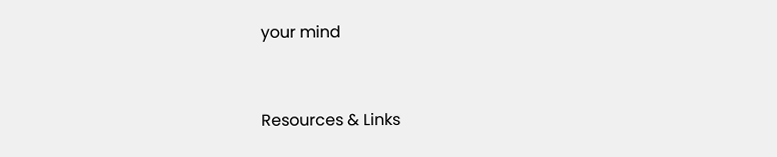your mind


Resources & Links